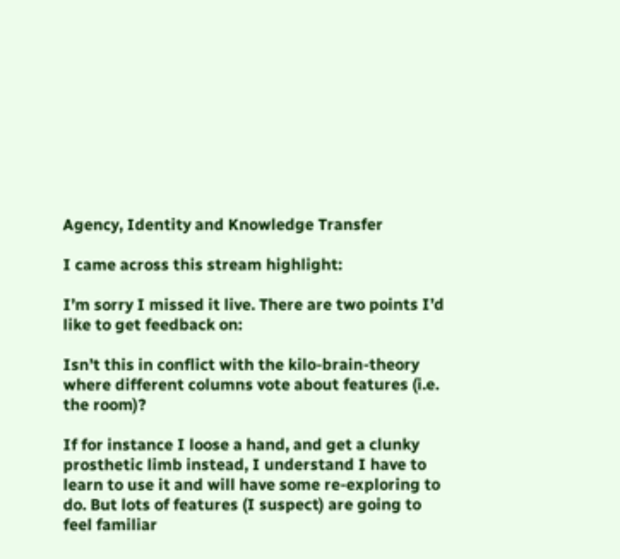Agency, Identity and Knowledge Transfer

I came across this stream highlight:

I’m sorry I missed it live. There are two points I’d like to get feedback on:

Isn’t this in conflict with the kilo-brain-theory where different columns vote about features (i.e. the room)?

If for instance I loose a hand, and get a clunky prosthetic limb instead, I understand I have to learn to use it and will have some re-exploring to do. But lots of features (I suspect) are going to feel familiar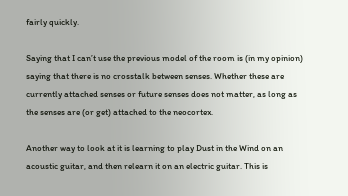fairly quickly.

Saying that I can’t use the previous model of the room is (in my opinion) saying that there is no crosstalk between senses. Whether these are currently attached senses or future senses does not matter, as long as the senses are (or get) attached to the neocortex.

Another way to look at it is learning to play Dust in the Wind on an acoustic guitar, and then relearn it on an electric guitar. This is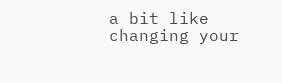a bit like changing your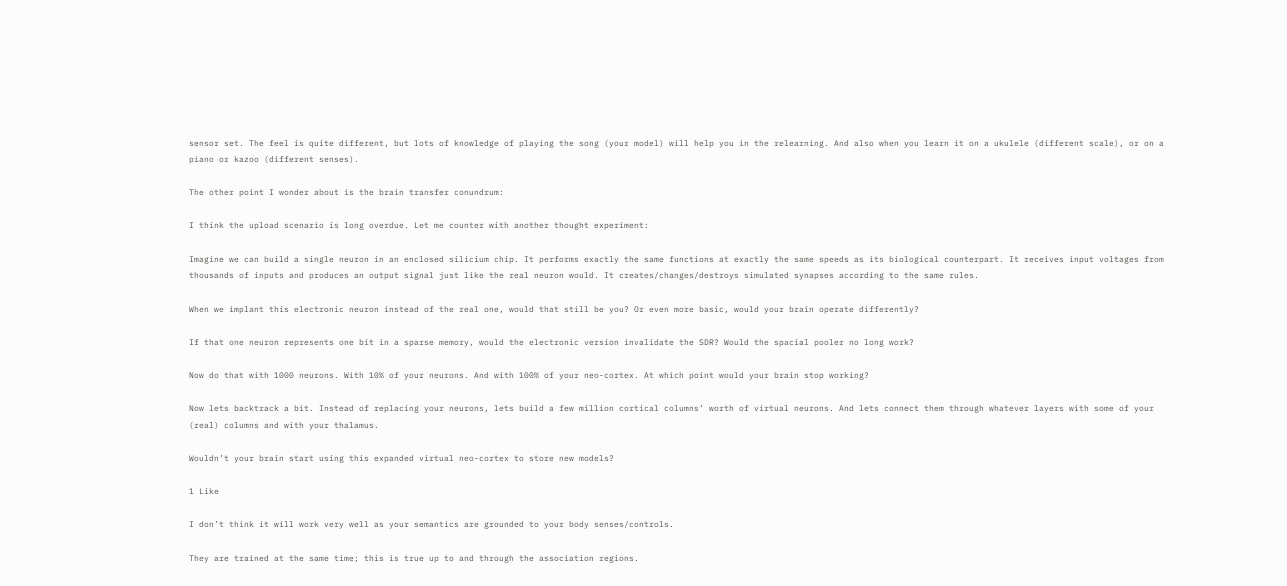sensor set. The feel is quite different, but lots of knowledge of playing the song (your model) will help you in the relearning. And also when you learn it on a ukulele (different scale), or on a piano or kazoo (different senses).

The other point I wonder about is the brain transfer conundrum:

I think the upload scenario is long overdue. Let me counter with another thought experiment:

Imagine we can build a single neuron in an enclosed silicium chip. It performs exactly the same functions at exactly the same speeds as its biological counterpart. It receives input voltages from thousands of inputs and produces an output signal just like the real neuron would. It creates/changes/destroys simulated synapses according to the same rules.

When we implant this electronic neuron instead of the real one, would that still be you? Or even more basic, would your brain operate differently?

If that one neuron represents one bit in a sparse memory, would the electronic version invalidate the SDR? Would the spacial pooler no long work?

Now do that with 1000 neurons. With 10% of your neurons. And with 100% of your neo-cortex. At which point would your brain stop working?

Now lets backtrack a bit. Instead of replacing your neurons, lets build a few million cortical columns’ worth of virtual neurons. And lets connect them through whatever layers with some of your (real) columns and with your thalamus.

Wouldn’t your brain start using this expanded virtual neo-cortex to store new models?

1 Like

I don’t think it will work very well as your semantics are grounded to your body senses/controls.

They are trained at the same time; this is true up to and through the association regions.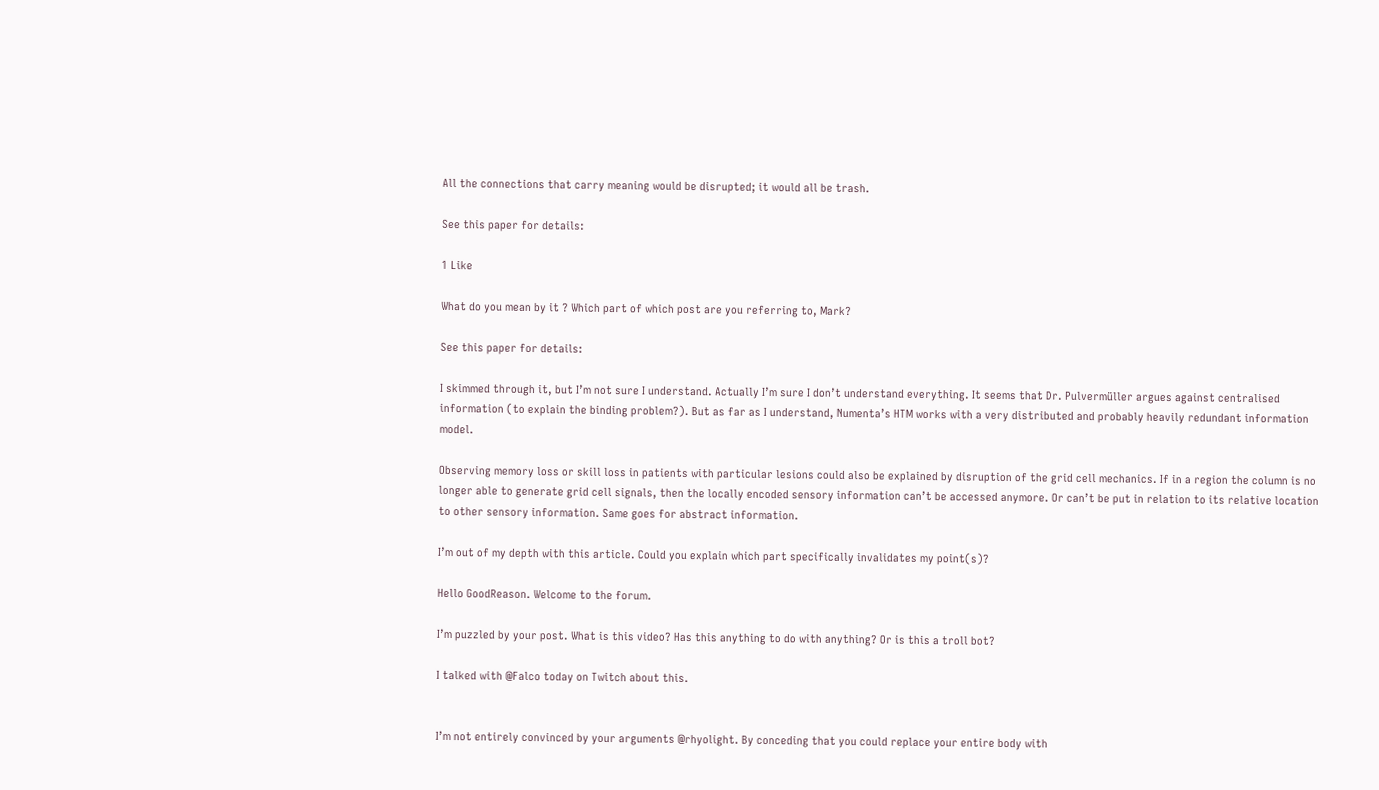All the connections that carry meaning would be disrupted; it would all be trash.

See this paper for details:

1 Like

What do you mean by it ? Which part of which post are you referring to, Mark?

See this paper for details:

I skimmed through it, but I’m not sure I understand. Actually I’m sure I don’t understand everything. It seems that Dr. Pulvermüller argues against centralised information (to explain the binding problem?). But as far as I understand, Numenta’s HTM works with a very distributed and probably heavily redundant information model.

Observing memory loss or skill loss in patients with particular lesions could also be explained by disruption of the grid cell mechanics. If in a region the column is no longer able to generate grid cell signals, then the locally encoded sensory information can’t be accessed anymore. Or can’t be put in relation to its relative location to other sensory information. Same goes for abstract information.

I’m out of my depth with this article. Could you explain which part specifically invalidates my point(s)?

Hello GoodReason. Welcome to the forum.

I’m puzzled by your post. What is this video? Has this anything to do with anything? Or is this a troll bot?

I talked with @Falco today on Twitch about this.


I’m not entirely convinced by your arguments @rhyolight. By conceding that you could replace your entire body with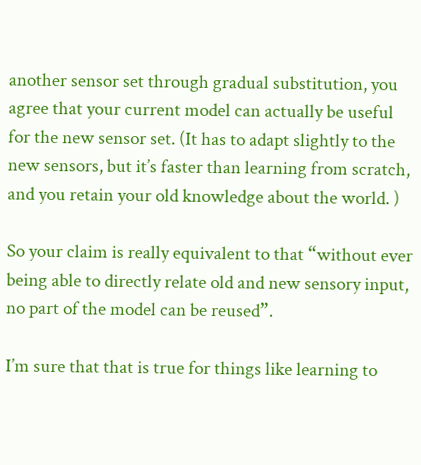another sensor set through gradual substitution, you agree that your current model can actually be useful for the new sensor set. (It has to adapt slightly to the new sensors, but it’s faster than learning from scratch, and you retain your old knowledge about the world. )

So your claim is really equivalent to that “without ever being able to directly relate old and new sensory input, no part of the model can be reused”.

I’m sure that that is true for things like learning to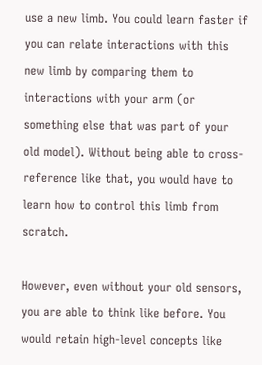use a new limb. You could learn faster if you can relate interactions with this new limb by comparing them to interactions with your arm (or something else that was part of your old model). Without being able to cross-reference like that, you would have to learn how to control this limb from scratch.

However, even without your old sensors, you are able to think like before. You would retain high-level concepts like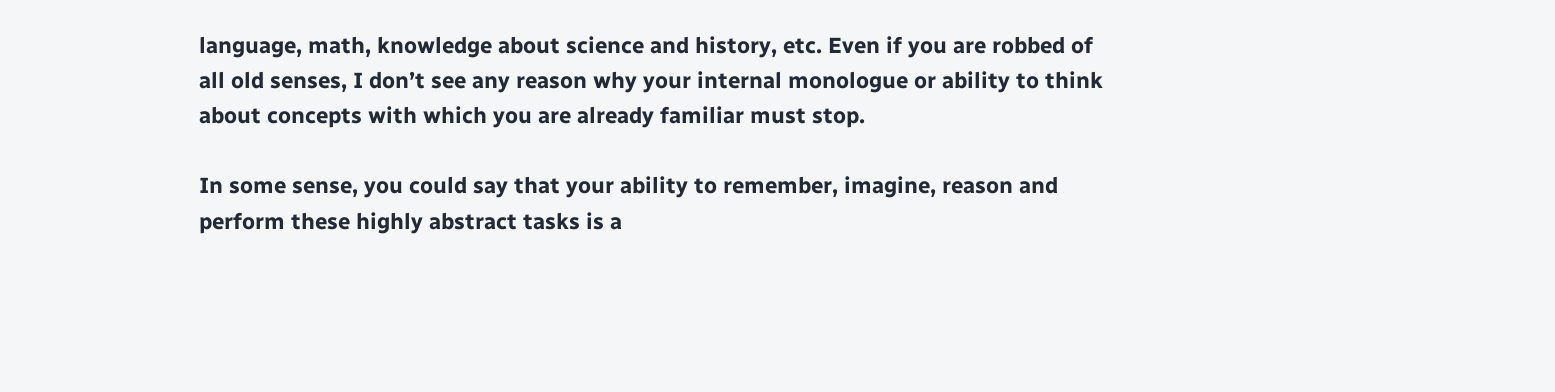language, math, knowledge about science and history, etc. Even if you are robbed of all old senses, I don’t see any reason why your internal monologue or ability to think about concepts with which you are already familiar must stop.

In some sense, you could say that your ability to remember, imagine, reason and perform these highly abstract tasks is a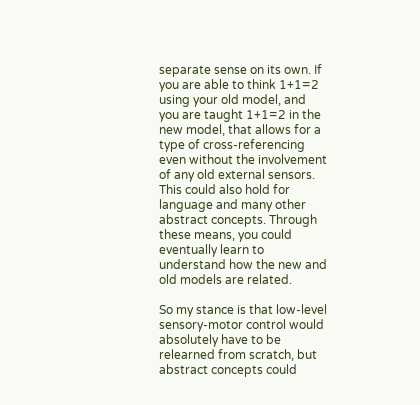separate sense on its own. If you are able to think 1+1=2 using your old model, and you are taught 1+1=2 in the new model, that allows for a type of cross-referencing even without the involvement of any old external sensors. This could also hold for language and many other abstract concepts. Through these means, you could eventually learn to understand how the new and old models are related.

So my stance is that low-level sensory-motor control would absolutely have to be relearned from scratch, but abstract concepts could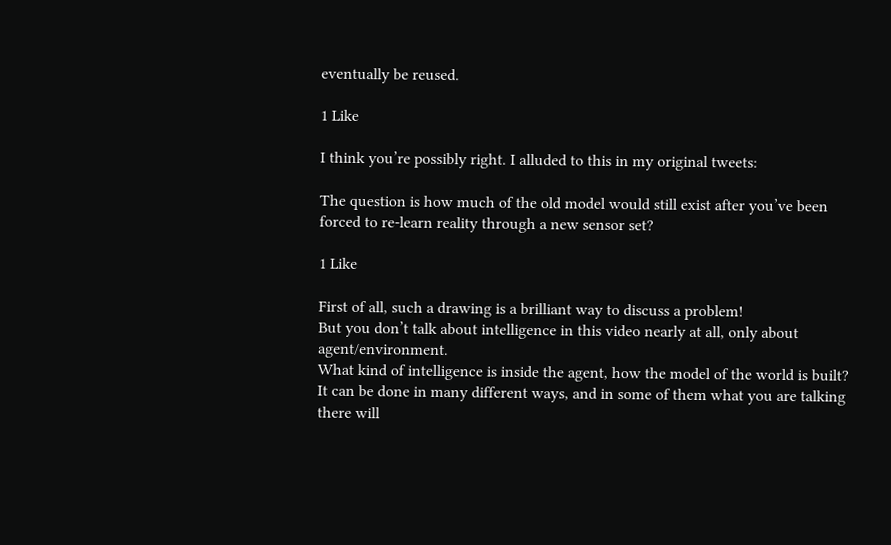eventually be reused.

1 Like

I think you’re possibly right. I alluded to this in my original tweets:

The question is how much of the old model would still exist after you’ve been forced to re-learn reality through a new sensor set?

1 Like

First of all, such a drawing is a brilliant way to discuss a problem!
But you don’t talk about intelligence in this video nearly at all, only about agent/environment.
What kind of intelligence is inside the agent, how the model of the world is built? It can be done in many different ways, and in some of them what you are talking there will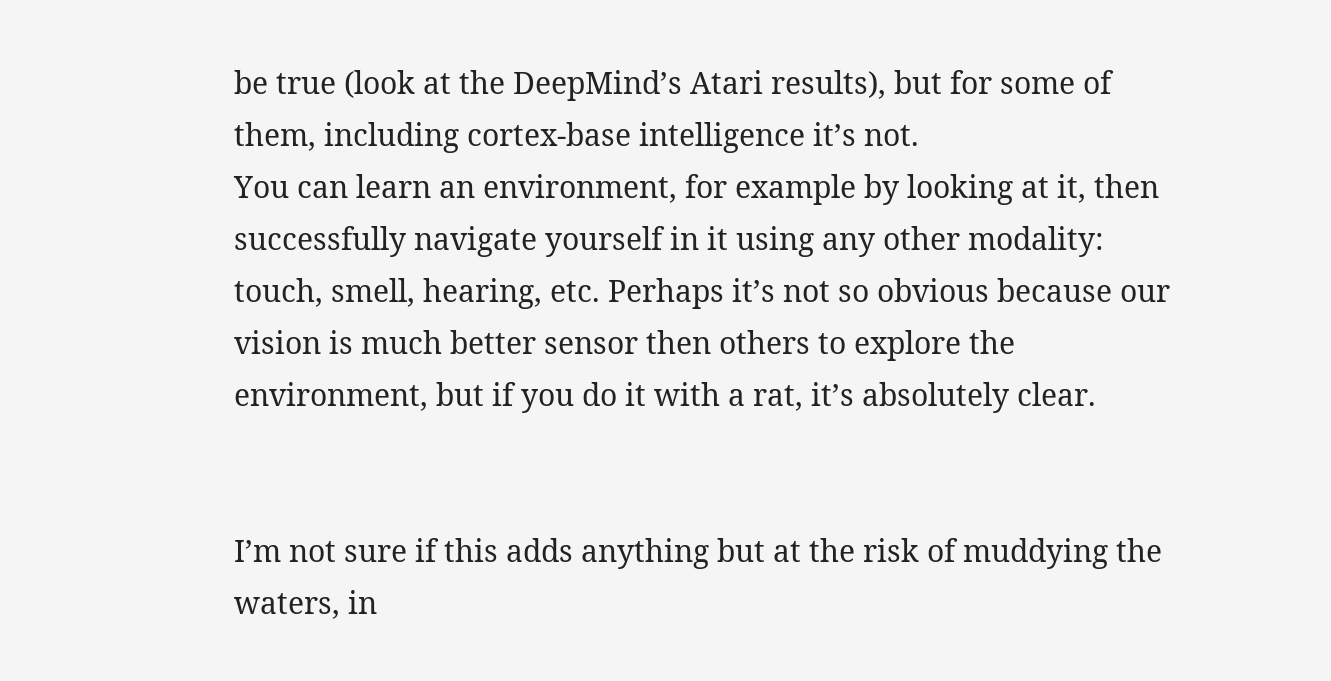be true (look at the DeepMind’s Atari results), but for some of them, including cortex-base intelligence it’s not.
You can learn an environment, for example by looking at it, then successfully navigate yourself in it using any other modality: touch, smell, hearing, etc. Perhaps it’s not so obvious because our vision is much better sensor then others to explore the environment, but if you do it with a rat, it’s absolutely clear.


I’m not sure if this adds anything but at the risk of muddying the waters, in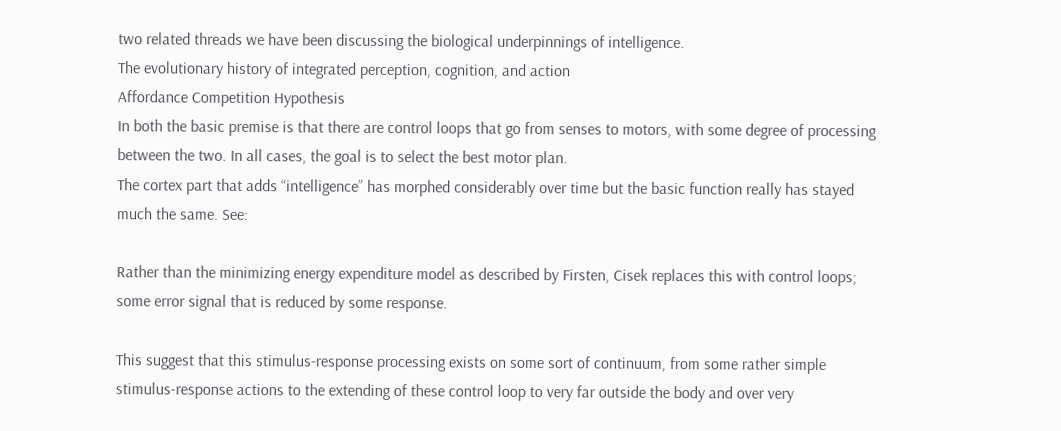two related threads we have been discussing the biological underpinnings of intelligence.
The evolutionary history of integrated perception, cognition, and action
Affordance Competition Hypothesis
In both the basic premise is that there are control loops that go from senses to motors, with some degree of processing between the two. In all cases, the goal is to select the best motor plan.
The cortex part that adds “intelligence” has morphed considerably over time but the basic function really has stayed much the same. See:

Rather than the minimizing energy expenditure model as described by Firsten, Cisek replaces this with control loops; some error signal that is reduced by some response.

This suggest that this stimulus-response processing exists on some sort of continuum, from some rather simple stimulus-response actions to the extending of these control loop to very far outside the body and over very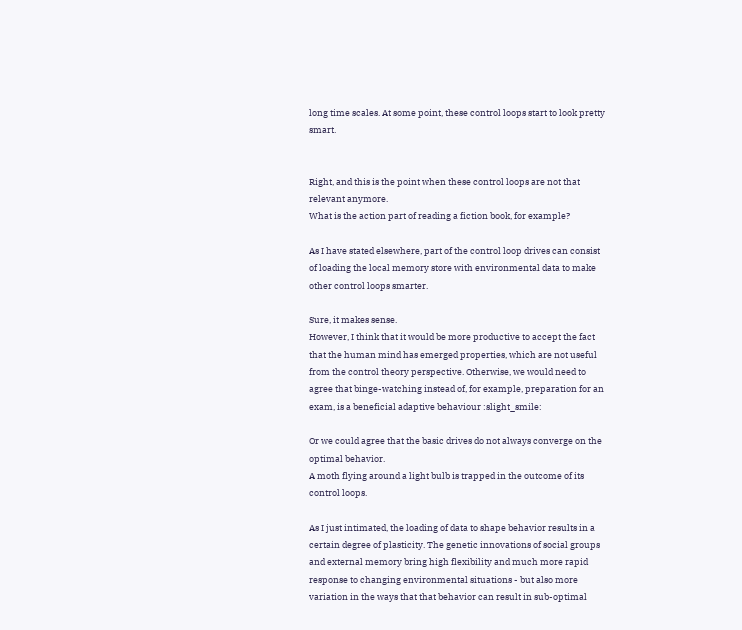long time scales. At some point, these control loops start to look pretty smart.


Right, and this is the point when these control loops are not that relevant anymore.
What is the action part of reading a fiction book, for example?

As I have stated elsewhere, part of the control loop drives can consist of loading the local memory store with environmental data to make other control loops smarter.

Sure, it makes sense.
However, I think that it would be more productive to accept the fact that the human mind has emerged properties, which are not useful from the control theory perspective. Otherwise, we would need to agree that binge-watching instead of, for example, preparation for an exam, is a beneficial adaptive behaviour :slight_smile:

Or we could agree that the basic drives do not always converge on the optimal behavior.
A moth flying around a light bulb is trapped in the outcome of its control loops.

As I just intimated, the loading of data to shape behavior results in a certain degree of plasticity. The genetic innovations of social groups and external memory bring high flexibility and much more rapid response to changing environmental situations - but also more variation in the ways that that behavior can result in sub-optimal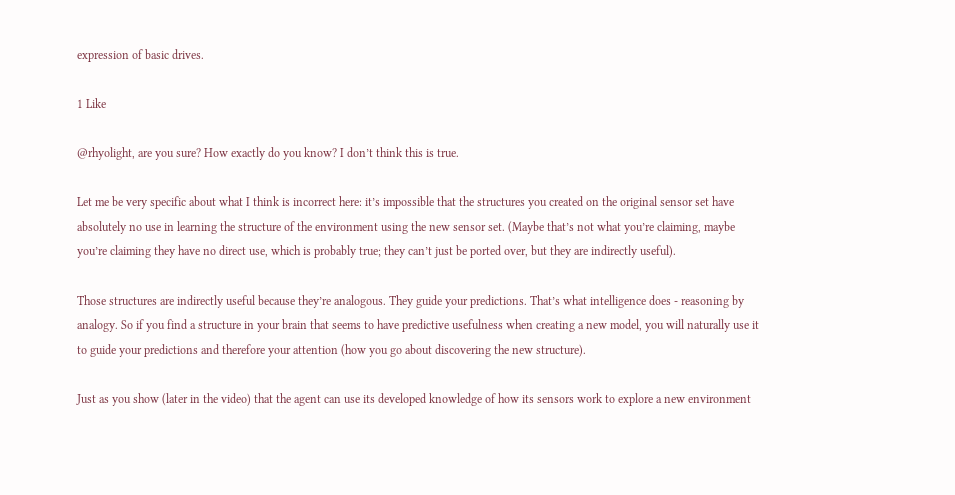expression of basic drives.

1 Like

@rhyolight, are you sure? How exactly do you know? I don’t think this is true.

Let me be very specific about what I think is incorrect here: it’s impossible that the structures you created on the original sensor set have absolutely no use in learning the structure of the environment using the new sensor set. (Maybe that’s not what you’re claiming, maybe you’re claiming they have no direct use, which is probably true; they can’t just be ported over, but they are indirectly useful).

Those structures are indirectly useful because they’re analogous. They guide your predictions. That’s what intelligence does - reasoning by analogy. So if you find a structure in your brain that seems to have predictive usefulness when creating a new model, you will naturally use it to guide your predictions and therefore your attention (how you go about discovering the new structure).

Just as you show (later in the video) that the agent can use its developed knowledge of how its sensors work to explore a new environment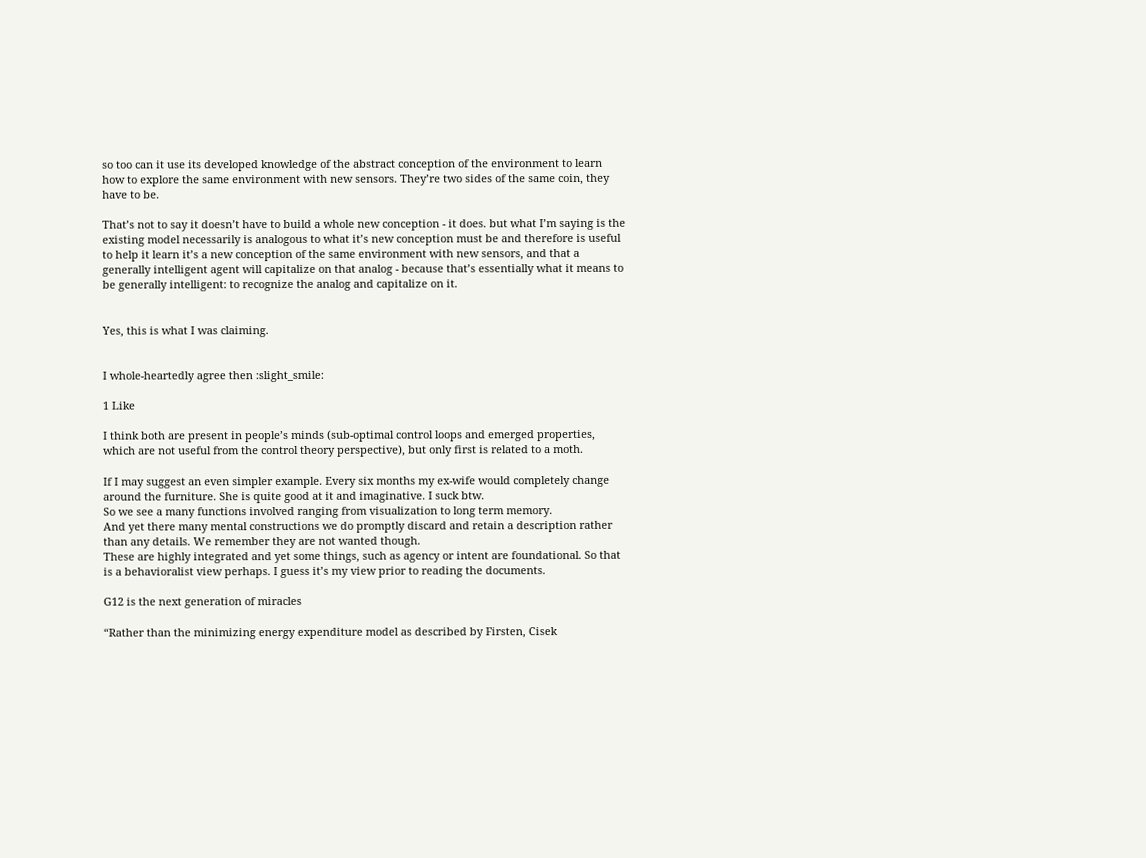so too can it use its developed knowledge of the abstract conception of the environment to learn how to explore the same environment with new sensors. They’re two sides of the same coin, they have to be.

That’s not to say it doesn’t have to build a whole new conception - it does. but what I’m saying is the existing model necessarily is analogous to what it’s new conception must be and therefore is useful to help it learn it’s a new conception of the same environment with new sensors, and that a generally intelligent agent will capitalize on that analog - because that’s essentially what it means to be generally intelligent: to recognize the analog and capitalize on it.


Yes, this is what I was claiming.


I whole-heartedly agree then :slight_smile:

1 Like

I think both are present in people’s minds (sub-optimal control loops and emerged properties, which are not useful from the control theory perspective), but only first is related to a moth.

If I may suggest an even simpler example. Every six months my ex-wife would completely change around the furniture. She is quite good at it and imaginative. I suck btw.
So we see a many functions involved ranging from visualization to long term memory.
And yet there many mental constructions we do promptly discard and retain a description rather than any details. We remember they are not wanted though.
These are highly integrated and yet some things, such as agency or intent are foundational. So that is a behavioralist view perhaps. I guess it’s my view prior to reading the documents.

G12 is the next generation of miracles

“Rather than the minimizing energy expenditure model as described by Firsten, Cisek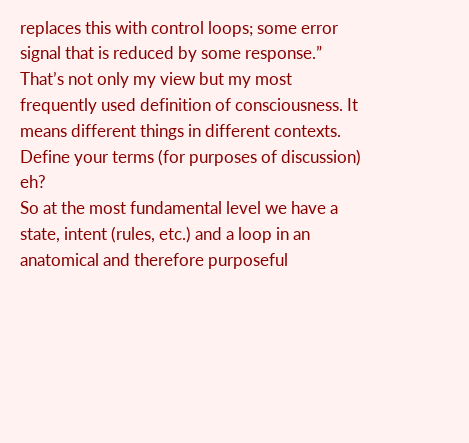replaces this with control loops; some error signal that is reduced by some response.”
That’s not only my view but my most frequently used definition of consciousness. It means different things in different contexts. Define your terms (for purposes of discussion) eh?
So at the most fundamental level we have a state, intent (rules, etc.) and a loop in an anatomical and therefore purposeful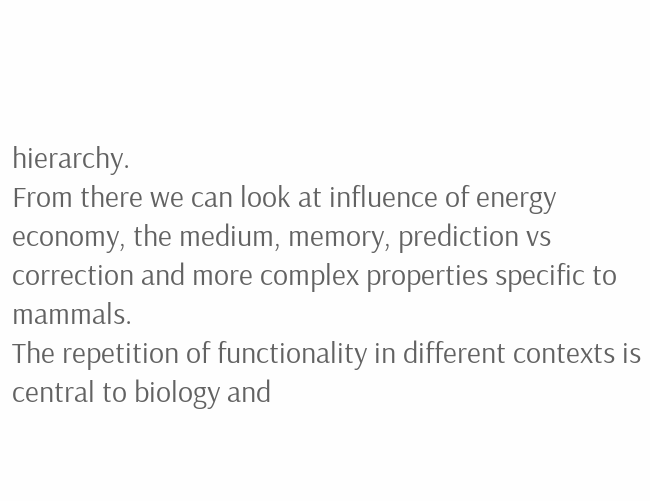hierarchy.
From there we can look at influence of energy economy, the medium, memory, prediction vs correction and more complex properties specific to mammals.
The repetition of functionality in different contexts is central to biology and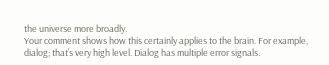the universe more broadly.
Your comment shows how this certainly applies to the brain. For example, dialog; that’s very high level. Dialog has multiple error signals.